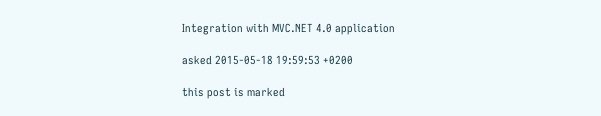Integration with MVC.NET 4.0 application

asked 2015-05-18 19:59:53 +0200

this post is marked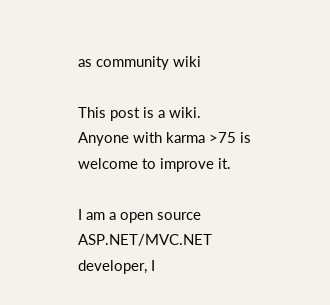as community wiki

This post is a wiki. Anyone with karma >75 is welcome to improve it.

I am a open source ASP.NET/MVC.NET developer, I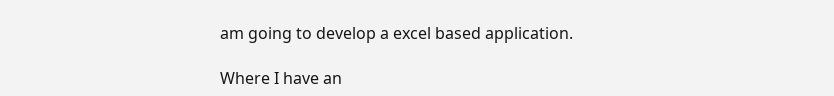am going to develop a excel based application.

Where I have an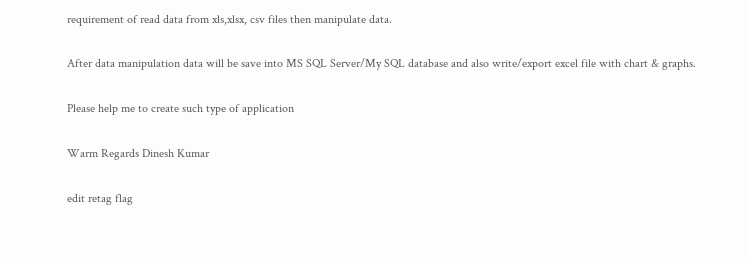requirement of read data from xls,xlsx, csv files then manipulate data.

After data manipulation data will be save into MS SQL Server/My SQL database and also write/export excel file with chart & graphs.

Please help me to create such type of application

Warm Regards Dinesh Kumar

edit retag flag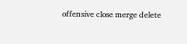offensive close merge delete